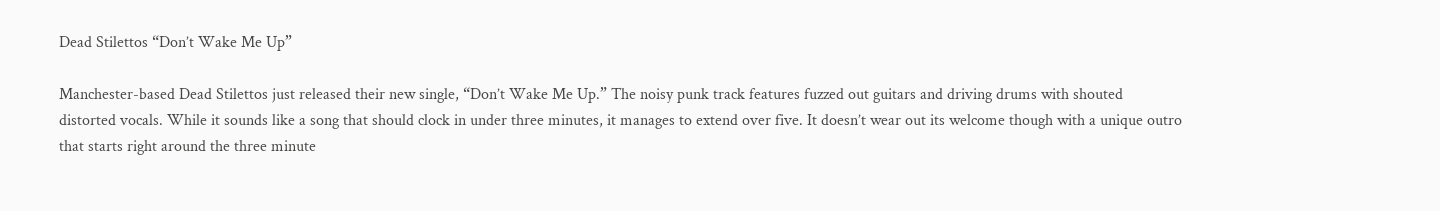Dead Stilettos “Don’t Wake Me Up”

Manchester-based Dead Stilettos just released their new single, “Don’t Wake Me Up.” The noisy punk track features fuzzed out guitars and driving drums with shouted distorted vocals. While it sounds like a song that should clock in under three minutes, it manages to extend over five. It doesn’t wear out its welcome though with a unique outro that starts right around the three minute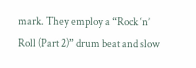mark. They employ a “Rock ‘n’ Roll (Part 2)” drum beat and slow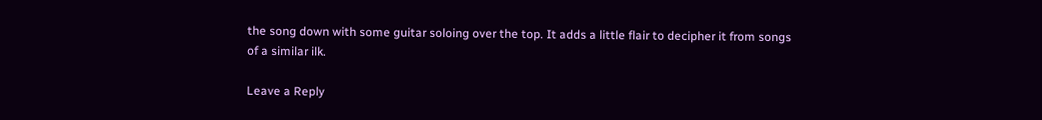the song down with some guitar soloing over the top. It adds a little flair to decipher it from songs of a similar ilk.

Leave a Reply